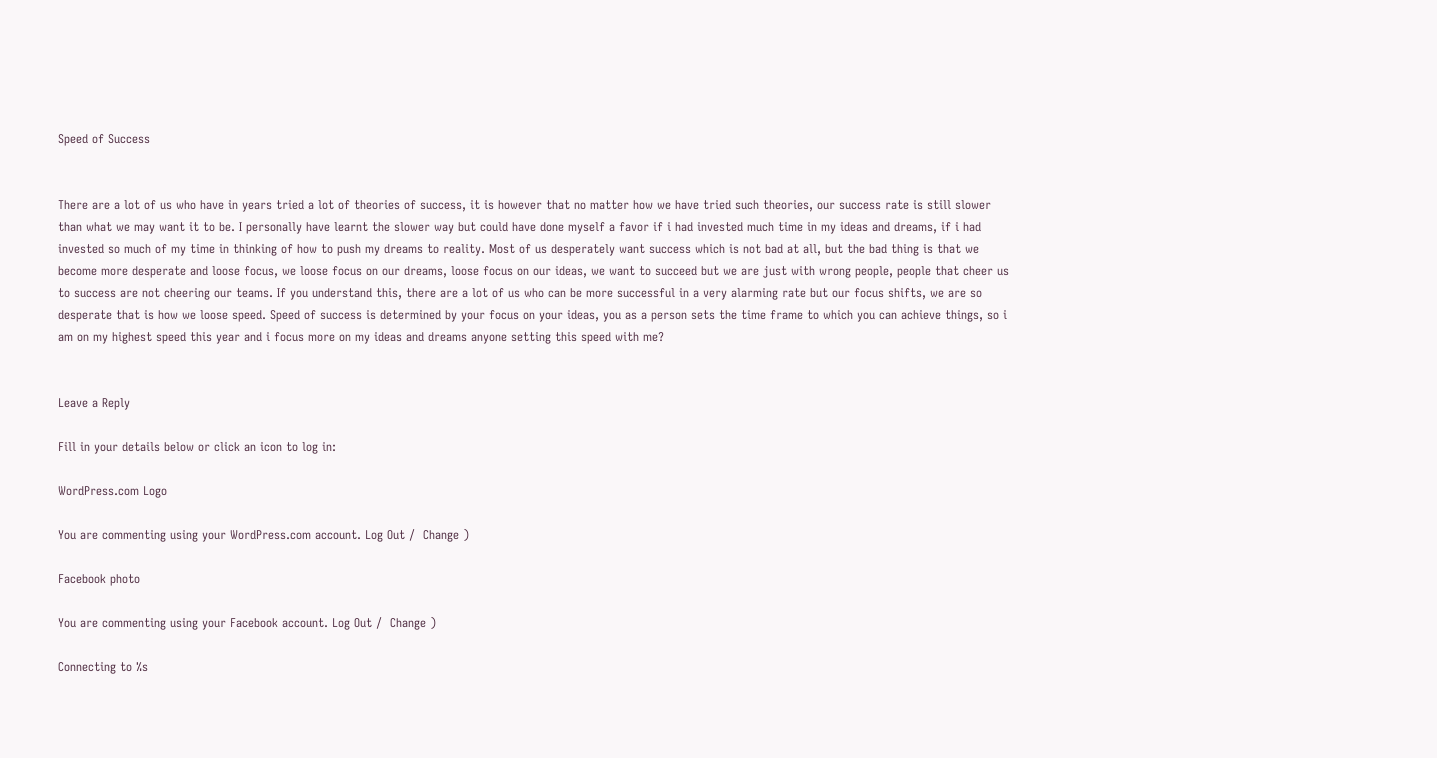Speed of Success


There are a lot of us who have in years tried a lot of theories of success, it is however that no matter how we have tried such theories, our success rate is still slower than what we may want it to be. I personally have learnt the slower way but could have done myself a favor if i had invested much time in my ideas and dreams, if i had invested so much of my time in thinking of how to push my dreams to reality. Most of us desperately want success which is not bad at all, but the bad thing is that we become more desperate and loose focus, we loose focus on our dreams, loose focus on our ideas, we want to succeed but we are just with wrong people, people that cheer us to success are not cheering our teams. If you understand this, there are a lot of us who can be more successful in a very alarming rate but our focus shifts, we are so desperate that is how we loose speed. Speed of success is determined by your focus on your ideas, you as a person sets the time frame to which you can achieve things, so i am on my highest speed this year and i focus more on my ideas and dreams anyone setting this speed with me?


Leave a Reply

Fill in your details below or click an icon to log in:

WordPress.com Logo

You are commenting using your WordPress.com account. Log Out /  Change )

Facebook photo

You are commenting using your Facebook account. Log Out /  Change )

Connecting to %s